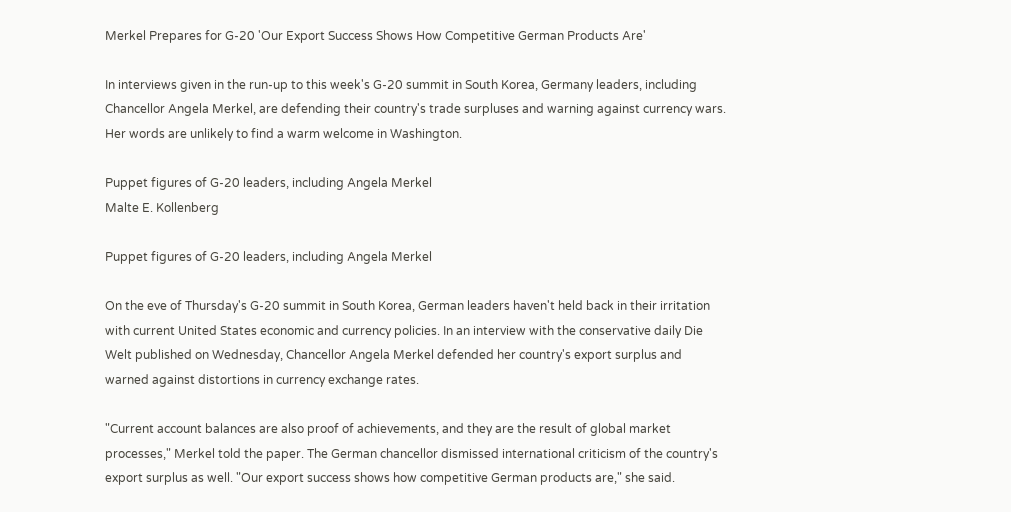Merkel Prepares for G-20 'Our Export Success Shows How Competitive German Products Are'

In interviews given in the run-up to this week's G-20 summit in South Korea, Germany leaders, including Chancellor Angela Merkel, are defending their country's trade surpluses and warning against currency wars. Her words are unlikely to find a warm welcome in Washington.

Puppet figures of G-20 leaders, including Angela Merkel
Malte E. Kollenberg

Puppet figures of G-20 leaders, including Angela Merkel

On the eve of Thursday's G-20 summit in South Korea, German leaders haven't held back in their irritation with current United States economic and currency policies. In an interview with the conservative daily Die Welt published on Wednesday, Chancellor Angela Merkel defended her country's export surplus and warned against distortions in currency exchange rates.

"Current account balances are also proof of achievements, and they are the result of global market processes," Merkel told the paper. The German chancellor dismissed international criticism of the country's export surplus as well. "Our export success shows how competitive German products are," she said.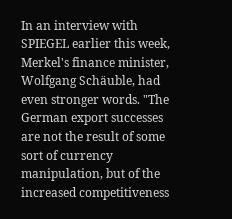In an interview with SPIEGEL earlier this week, Merkel's finance minister, Wolfgang Schäuble, had even stronger words. "The German export successes are not the result of some sort of currency manipulation, but of the increased competitiveness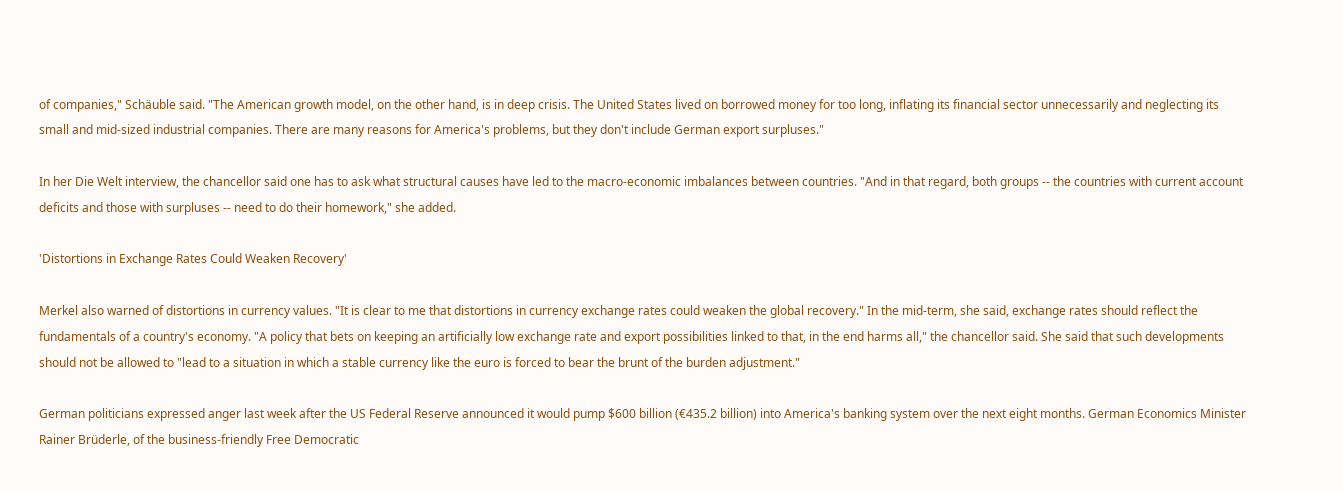of companies," Schäuble said. "The American growth model, on the other hand, is in deep crisis. The United States lived on borrowed money for too long, inflating its financial sector unnecessarily and neglecting its small and mid-sized industrial companies. There are many reasons for America's problems, but they don't include German export surpluses."

In her Die Welt interview, the chancellor said one has to ask what structural causes have led to the macro-economic imbalances between countries. "And in that regard, both groups -- the countries with current account deficits and those with surpluses -- need to do their homework," she added.

'Distortions in Exchange Rates Could Weaken Recovery'

Merkel also warned of distortions in currency values. "It is clear to me that distortions in currency exchange rates could weaken the global recovery." In the mid-term, she said, exchange rates should reflect the fundamentals of a country's economy. "A policy that bets on keeping an artificially low exchange rate and export possibilities linked to that, in the end harms all," the chancellor said. She said that such developments should not be allowed to "lead to a situation in which a stable currency like the euro is forced to bear the brunt of the burden adjustment."

German politicians expressed anger last week after the US Federal Reserve announced it would pump $600 billion (€435.2 billion) into America's banking system over the next eight months. German Economics Minister Rainer Brüderle, of the business-friendly Free Democratic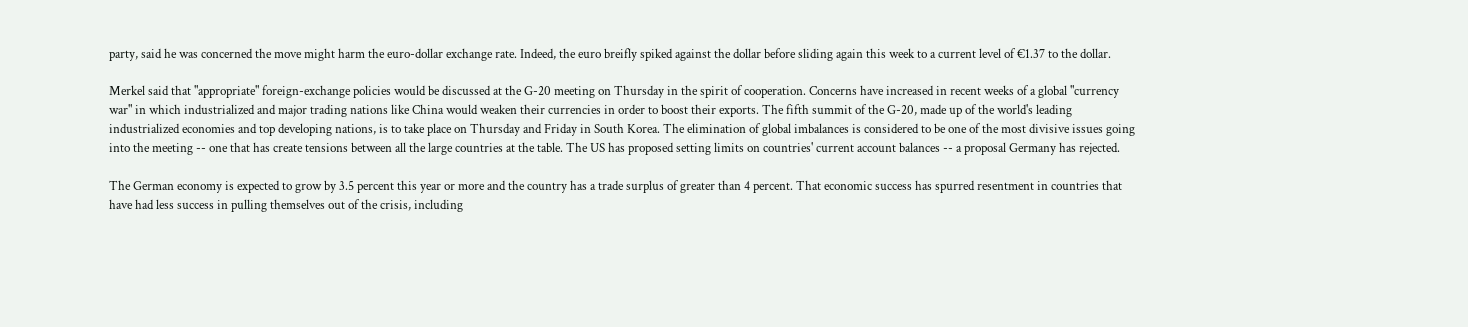party, said he was concerned the move might harm the euro-dollar exchange rate. Indeed, the euro breifly spiked against the dollar before sliding again this week to a current level of €1.37 to the dollar.

Merkel said that "appropriate" foreign-exchange policies would be discussed at the G-20 meeting on Thursday in the spirit of cooperation. Concerns have increased in recent weeks of a global "currency war" in which industrialized and major trading nations like China would weaken their currencies in order to boost their exports. The fifth summit of the G-20, made up of the world's leading industrialized economies and top developing nations, is to take place on Thursday and Friday in South Korea. The elimination of global imbalances is considered to be one of the most divisive issues going into the meeting -- one that has create tensions between all the large countries at the table. The US has proposed setting limits on countries' current account balances -- a proposal Germany has rejected.

The German economy is expected to grow by 3.5 percent this year or more and the country has a trade surplus of greater than 4 percent. That economic success has spurred resentment in countries that have had less success in pulling themselves out of the crisis, including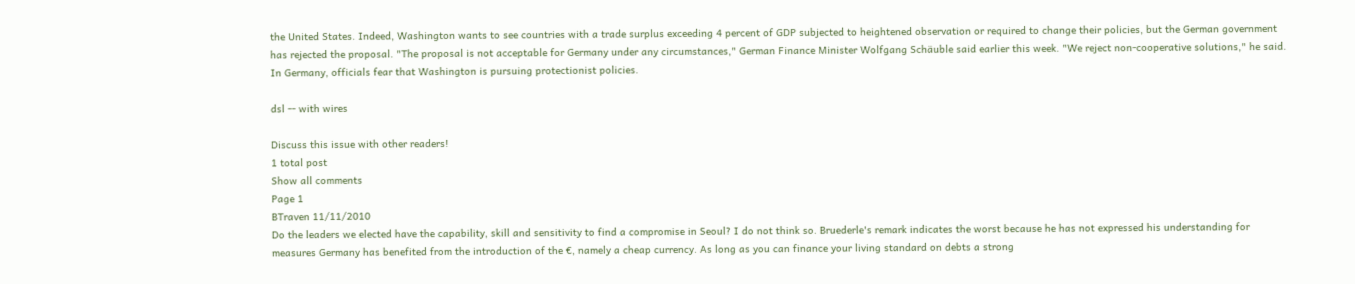the United States. Indeed, Washington wants to see countries with a trade surplus exceeding 4 percent of GDP subjected to heightened observation or required to change their policies, but the German government has rejected the proposal. "The proposal is not acceptable for Germany under any circumstances," German Finance Minister Wolfgang Schäuble said earlier this week. "We reject non-cooperative solutions," he said. In Germany, officials fear that Washington is pursuing protectionist policies.

dsl -- with wires

Discuss this issue with other readers!
1 total post
Show all comments
Page 1
BTraven 11/11/2010
Do the leaders we elected have the capability, skill and sensitivity to find a compromise in Seoul? I do not think so. Bruederle's remark indicates the worst because he has not expressed his understanding for measures Germany has benefited from the introduction of the €, namely a cheap currency. As long as you can finance your living standard on debts a strong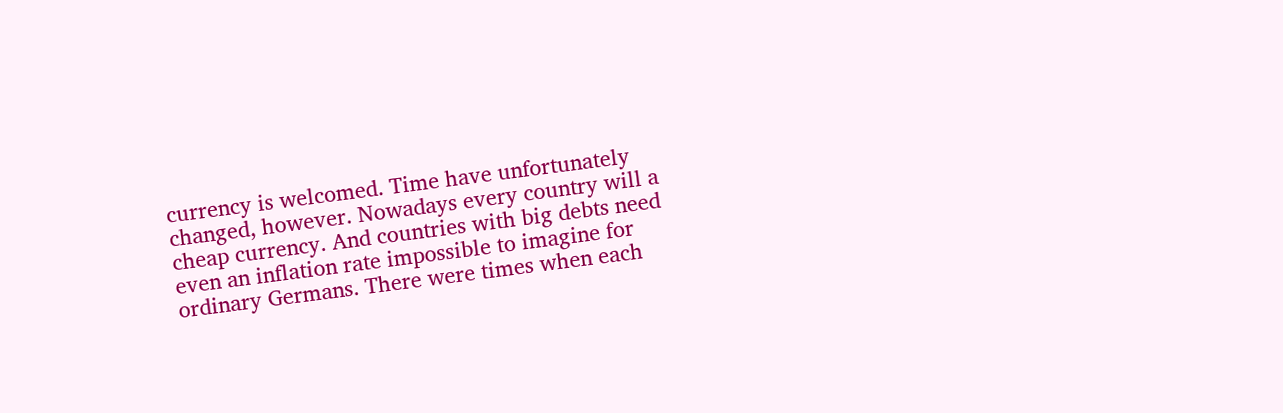currency is welcomed. Time have unfortunately changed, however. Nowadays every country will a cheap currency. And countries with big debts need even an inflation rate impossible to imagine for ordinary Germans. There were times when each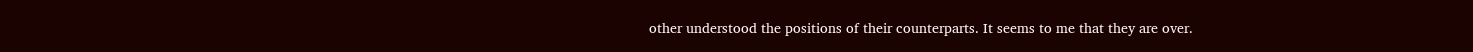other understood the positions of their counterparts. It seems to me that they are over.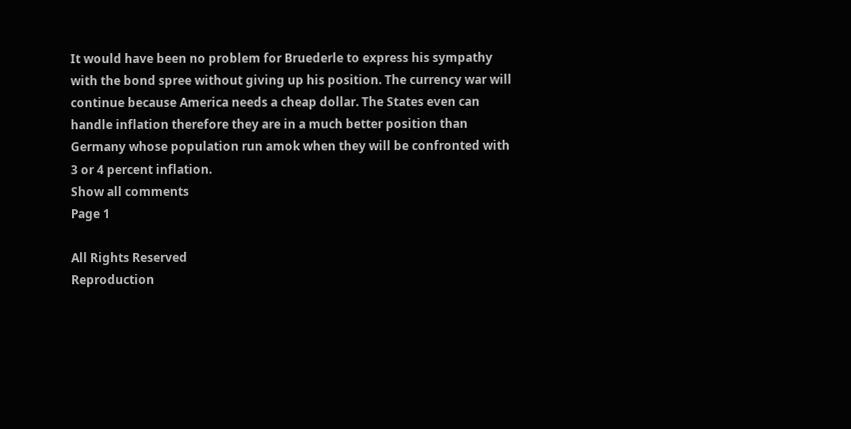It would have been no problem for Bruederle to express his sympathy with the bond spree without giving up his position. The currency war will continue because America needs a cheap dollar. The States even can handle inflation therefore they are in a much better position than Germany whose population run amok when they will be confronted with 3 or 4 percent inflation.
Show all comments
Page 1

All Rights Reserved
Reproduction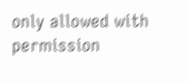only allowed with permission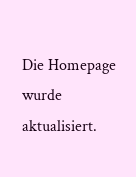Die Homepage wurde aktualisiert.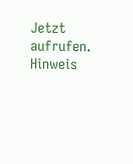Jetzt aufrufen.
Hinweis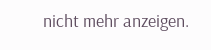nicht mehr anzeigen.